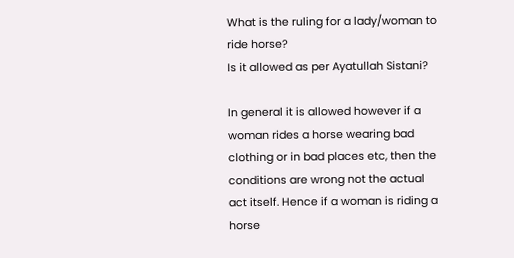What is the ruling for a lady/woman to ride horse?
Is it allowed as per Ayatullah Sistani?

In general it is allowed however if a woman rides a horse wearing bad clothing or in bad places etc, then the conditions are wrong not the actual act itself. Hence if a woman is riding a horse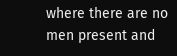where there are no men present and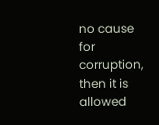no cause for corruption, then it is allowed